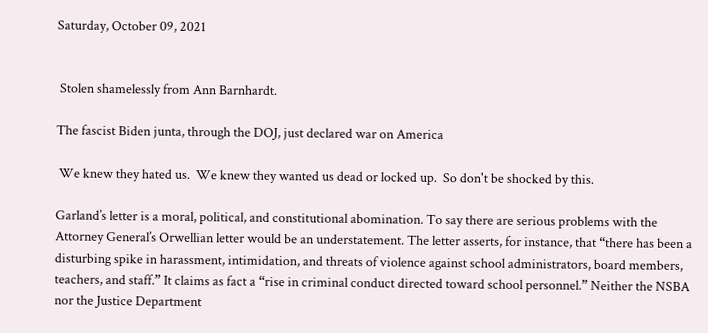Saturday, October 09, 2021


 Stolen shamelessly from Ann Barnhardt.

The fascist Biden junta, through the DOJ, just declared war on America

 We knew they hated us.  We knew they wanted us dead or locked up.  So don't be shocked by this.

Garland’s letter is a moral, political, and constitutional abomination. To say there are serious problems with the Attorney General’s Orwellian letter would be an understatement. The letter asserts, for instance, that “there has been a disturbing spike in harassment, intimidation, and threats of violence against school administrators, board members, teachers, and staff.” It claims as fact a “rise in criminal conduct directed toward school personnel.” Neither the NSBA nor the Justice Department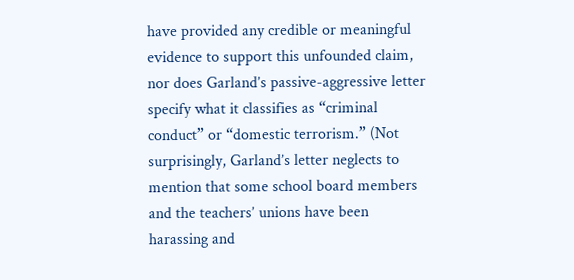have provided any credible or meaningful evidence to support this unfounded claim, nor does Garland’s passive-aggressive letter specify what it classifies as “criminal conduct” or “domestic terrorism.” (Not surprisingly, Garland’s letter neglects to mention that some school board members and the teachers’ unions have been harassing and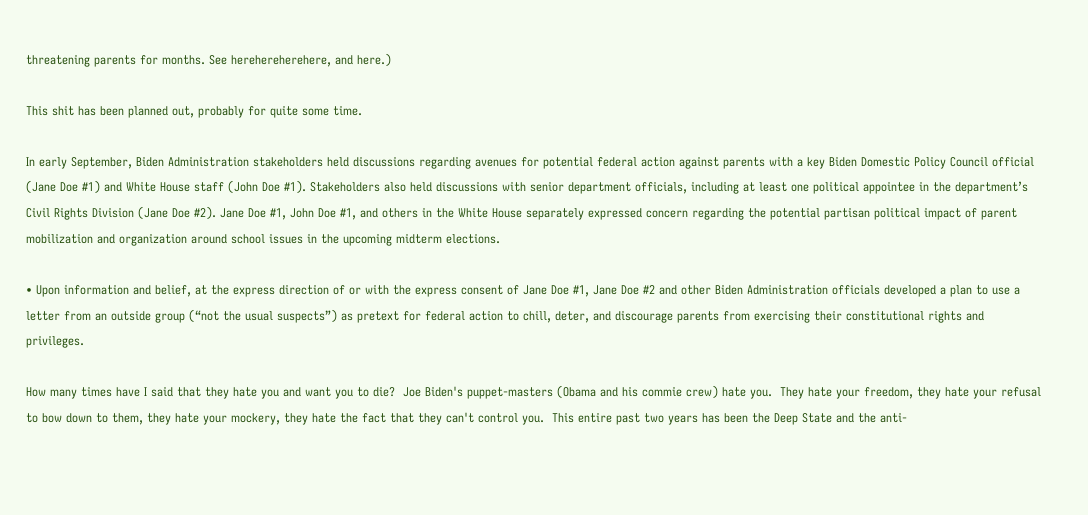threatening parents for months. See herehereherehere, and here.)

This shit has been planned out, probably for quite some time.

In early September, Biden Administration stakeholders held discussions regarding avenues for potential federal action against parents with a key Biden Domestic Policy Council official (Jane Doe #1) and White House staff (John Doe #1). Stakeholders also held discussions with senior department officials, including at least one political appointee in the department’s Civil Rights Division (Jane Doe #2). Jane Doe #1, John Doe #1, and others in the White House separately expressed concern regarding the potential partisan political impact of parent mobilization and organization around school issues in the upcoming midterm elections.

• Upon information and belief, at the express direction of or with the express consent of Jane Doe #1, Jane Doe #2 and other Biden Administration officials developed a plan to use a letter from an outside group (“not the usual suspects”) as pretext for federal action to chill, deter, and discourage parents from exercising their constitutional rights and privileges.

How many times have I said that they hate you and want you to die?  Joe Biden's puppet-masters (Obama and his commie crew) hate you.  They hate your freedom, they hate your refusal to bow down to them, they hate your mockery, they hate the fact that they can't control you.  This entire past two years has been the Deep State and the anti-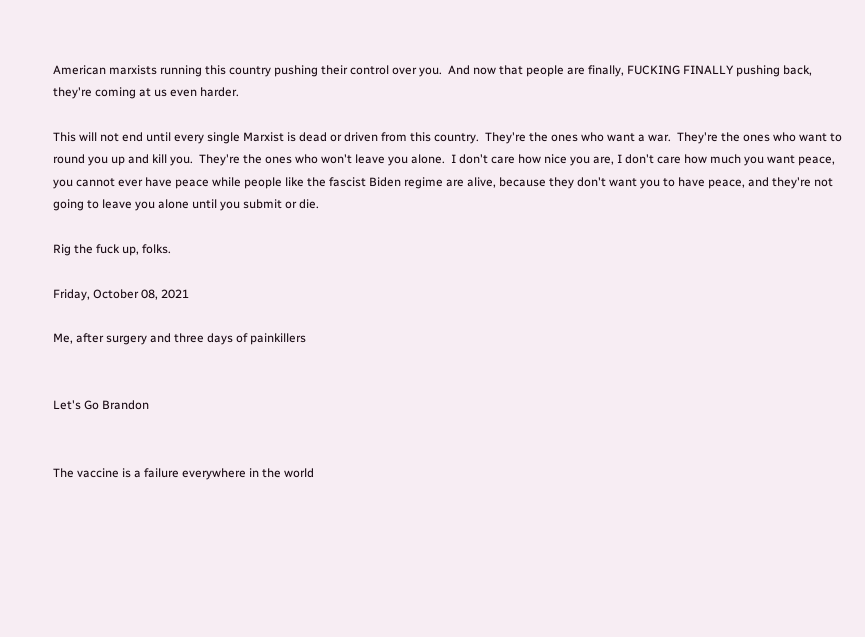American marxists running this country pushing their control over you.  And now that people are finally, FUCKING FINALLY pushing back, they're coming at us even harder.

This will not end until every single Marxist is dead or driven from this country.  They're the ones who want a war.  They're the ones who want to round you up and kill you.  They're the ones who won't leave you alone.  I don't care how nice you are, I don't care how much you want peace, you cannot ever have peace while people like the fascist Biden regime are alive, because they don't want you to have peace, and they're not going to leave you alone until you submit or die.

Rig the fuck up, folks.

Friday, October 08, 2021

Me, after surgery and three days of painkillers


Let's Go Brandon


The vaccine is a failure everywhere in the world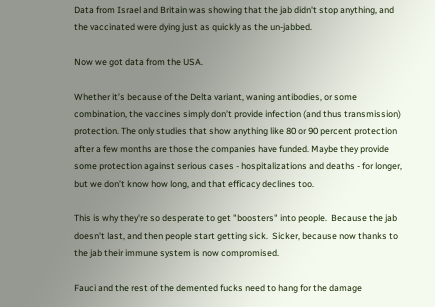Data from Israel and Britain was showing that the jab didn't stop anything, and the vaccinated were dying just as quickly as the un-jabbed.

Now we got data from the USA.

Whether it’s because of the Delta variant, waning antibodies, or some combination, the vaccines simply don’t provide infection (and thus transmission) protection. The only studies that show anything like 80 or 90 percent protection after a few months are those the companies have funded. Maybe they provide some protection against serious cases - hospitalizations and deaths - for longer, but we don’t know how long, and that efficacy declines too.

This is why they're so desperate to get "boosters" into people.  Because the jab doesn't last, and then people start getting sick.  Sicker, because now thanks to the jab their immune system is now compromised.

Fauci and the rest of the demented fucks need to hang for the damage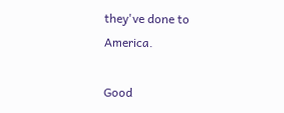they've done to America.

Good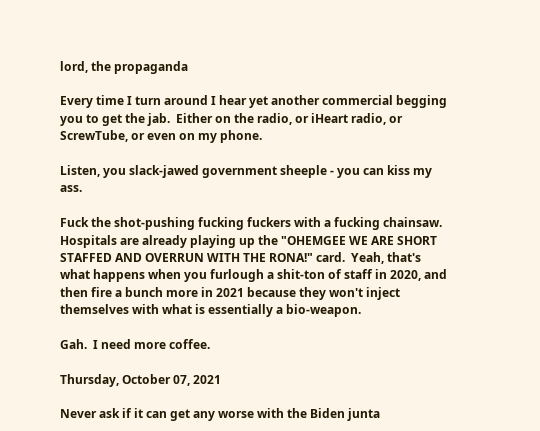lord, the propaganda

Every time I turn around I hear yet another commercial begging you to get the jab.  Either on the radio, or iHeart radio, or ScrewTube, or even on my phone.

Listen, you slack-jawed government sheeple - you can kiss my ass.

Fuck the shot-pushing fucking fuckers with a fucking chainsaw.  Hospitals are already playing up the "OHEMGEE WE ARE SHORT STAFFED AND OVERRUN WITH THE RONA!" card.  Yeah, that's what happens when you furlough a shit-ton of staff in 2020, and then fire a bunch more in 2021 because they won't inject themselves with what is essentially a bio-weapon.

Gah.  I need more coffee.

Thursday, October 07, 2021

Never ask if it can get any worse with the Biden junta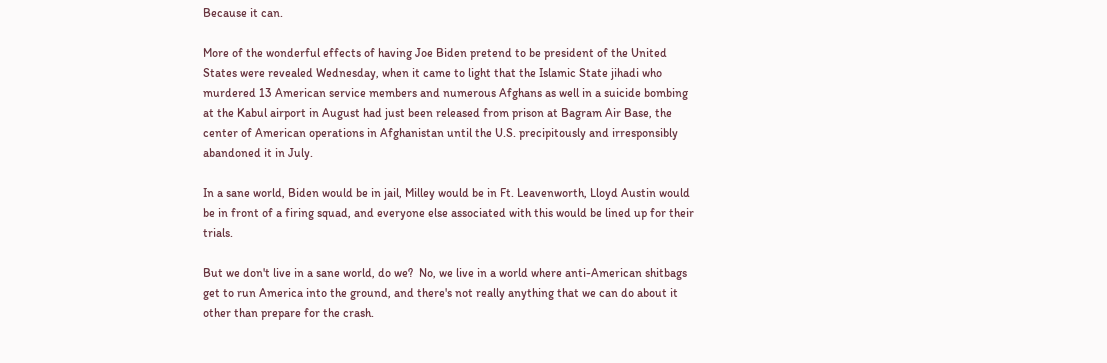Because it can.

More of the wonderful effects of having Joe Biden pretend to be president of the United States were revealed Wednesday, when it came to light that the Islamic State jihadi who murdered 13 American service members and numerous Afghans as well in a suicide bombing at the Kabul airport in August had just been released from prison at Bagram Air Base, the center of American operations in Afghanistan until the U.S. precipitously and irresponsibly abandoned it in July.

In a sane world, Biden would be in jail, Milley would be in Ft. Leavenworth, Lloyd Austin would be in front of a firing squad, and everyone else associated with this would be lined up for their trials.

But we don't live in a sane world, do we?  No, we live in a world where anti-American shitbags get to run America into the ground, and there's not really anything that we can do about it other than prepare for the crash.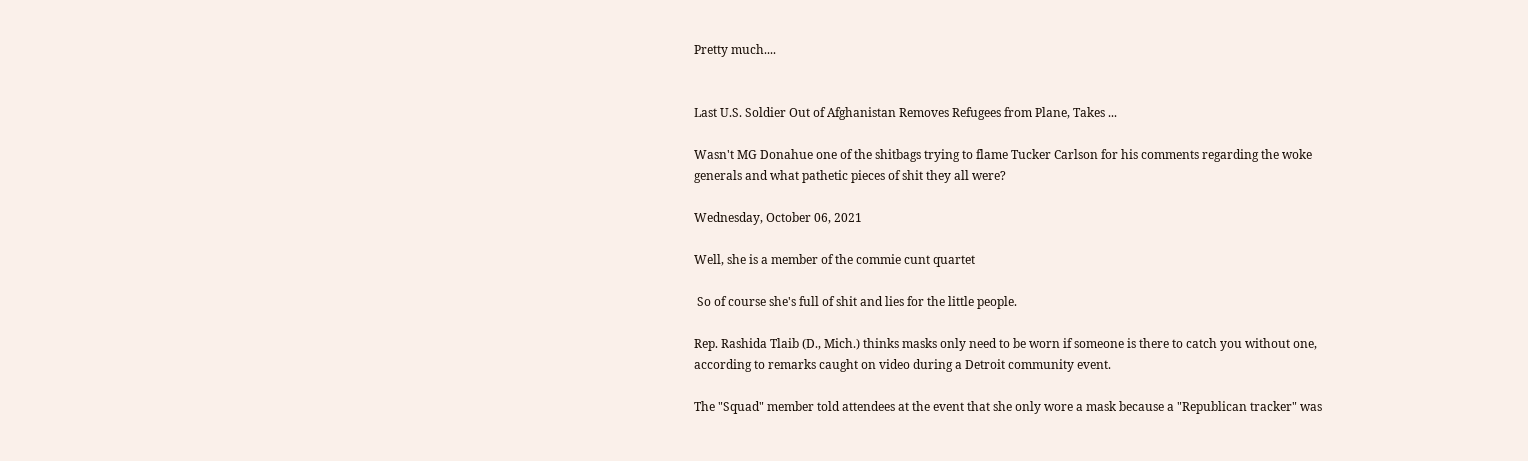Pretty much....


Last U.S. Soldier Out of Afghanistan Removes Refugees from Plane, Takes ...

Wasn't MG Donahue one of the shitbags trying to flame Tucker Carlson for his comments regarding the woke generals and what pathetic pieces of shit they all were?

Wednesday, October 06, 2021

Well, she is a member of the commie cunt quartet

 So of course she's full of shit and lies for the little people.

Rep. Rashida Tlaib (D., Mich.) thinks masks only need to be worn if someone is there to catch you without one, according to remarks caught on video during a Detroit community event.

The "Squad" member told attendees at the event that she only wore a mask because a "Republican tracker" was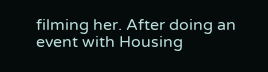filming her. After doing an event with Housing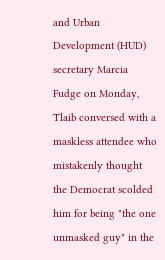and Urban Development (HUD) secretary Marcia Fudge on Monday, Tlaib conversed with a maskless attendee who mistakenly thought the Democrat scolded him for being "the one unmasked guy" in the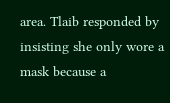area. Tlaib responded by insisting she only wore a mask because a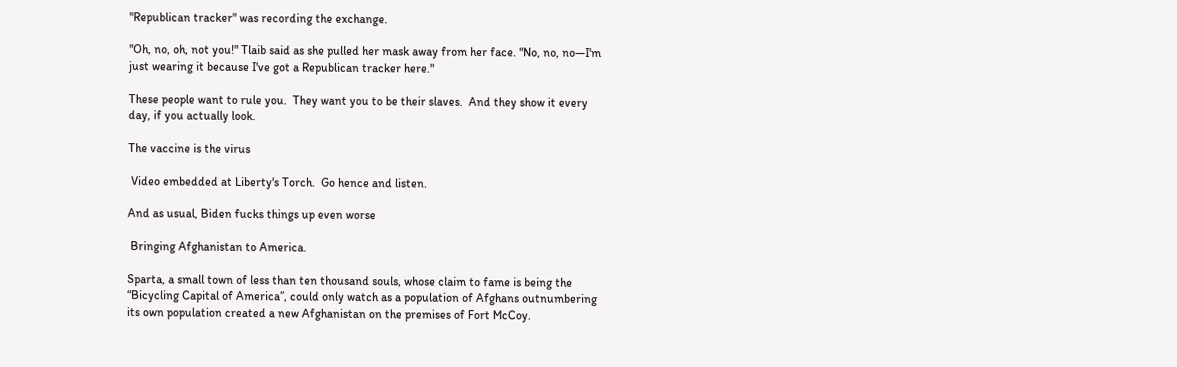"Republican tracker" was recording the exchange.

"Oh, no, oh, not you!" Tlaib said as she pulled her mask away from her face. "No, no, no—I'm just wearing it because I've got a Republican tracker here."

These people want to rule you.  They want you to be their slaves.  And they show it every day, if you actually look.

The vaccine is the virus

 Video embedded at Liberty's Torch.  Go hence and listen.

And as usual, Biden fucks things up even worse

 Bringing Afghanistan to America.

Sparta, a small town of less than ten thousand souls, whose claim to fame is being the “Bicycling Capital of America”, could only watch as a population of Afghans outnumbering its own population created a new Afghanistan on the premises of Fort McCoy.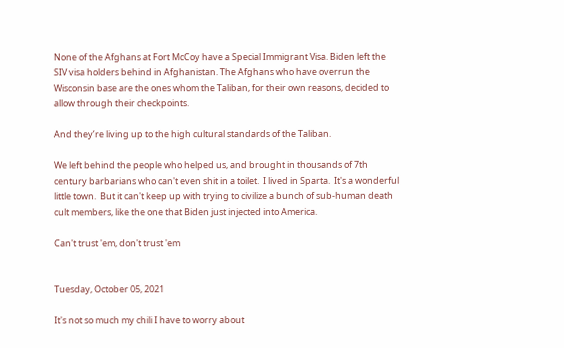None of the Afghans at Fort McCoy have a Special Immigrant Visa. Biden left the SIV visa holders behind in Afghanistan. The Afghans who have overrun the Wisconsin base are the ones whom the Taliban, for their own reasons, decided to allow through their checkpoints.

And they’re living up to the high cultural standards of the Taliban.

We left behind the people who helped us, and brought in thousands of 7th century barbarians who can't even shit in a toilet.  I lived in Sparta.  It's a wonderful little town.  But it can't keep up with trying to civilize a bunch of sub-human death cult members, like the one that Biden just injected into America.

Can't trust 'em, don't trust 'em


Tuesday, October 05, 2021

It's not so much my chili I have to worry about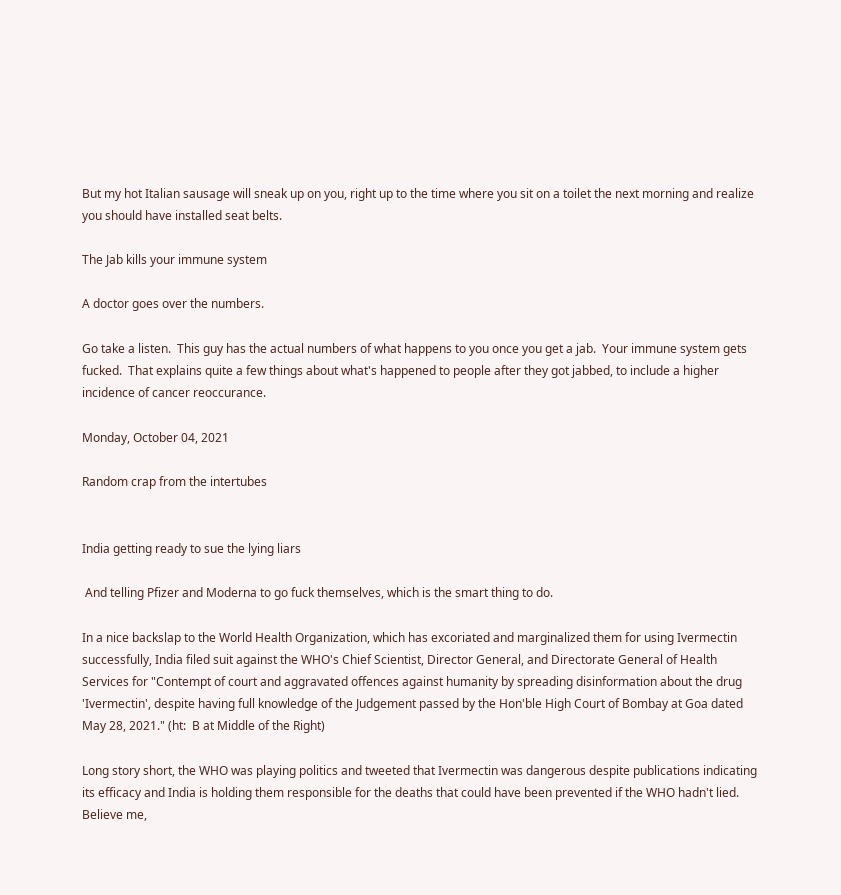But my hot Italian sausage will sneak up on you, right up to the time where you sit on a toilet the next morning and realize you should have installed seat belts.

The Jab kills your immune system

A doctor goes over the numbers.

Go take a listen.  This guy has the actual numbers of what happens to you once you get a jab.  Your immune system gets fucked.  That explains quite a few things about what's happened to people after they got jabbed, to include a higher incidence of cancer reoccurance.

Monday, October 04, 2021

Random crap from the intertubes


India getting ready to sue the lying liars

 And telling Pfizer and Moderna to go fuck themselves, which is the smart thing to do.

In a nice backslap to the World Health Organization, which has excoriated and marginalized them for using Ivermectin successfully, India filed suit against the WHO's Chief Scientist, Director General, and Directorate General of Health Services for "Contempt of court and aggravated offences against humanity by spreading disinformation about the drug 'Ivermectin', despite having full knowledge of the Judgement passed by the Hon'ble High Court of Bombay at Goa dated May 28, 2021." (ht:  B at Middle of the Right)

Long story short, the WHO was playing politics and tweeted that Ivermectin was dangerous despite publications indicating its efficacy and India is holding them responsible for the deaths that could have been prevented if the WHO hadn't lied.  Believe me,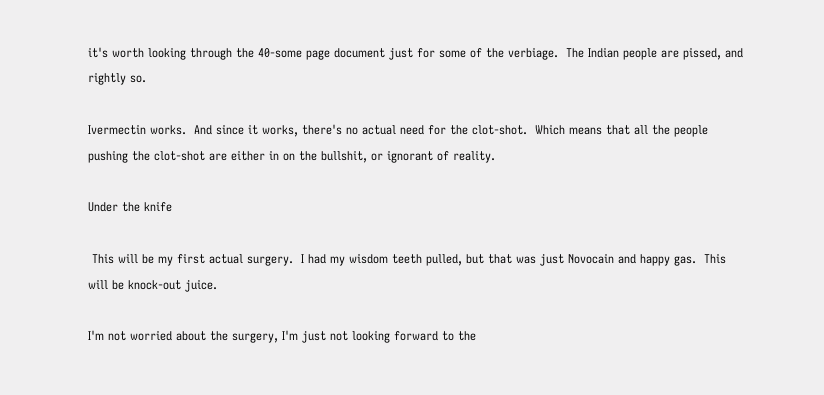it's worth looking through the 40-some page document just for some of the verbiage.  The Indian people are pissed, and rightly so.

Ivermectin works.  And since it works, there's no actual need for the clot-shot.  Which means that all the people pushing the clot-shot are either in on the bullshit, or ignorant of reality.

Under the knife

 This will be my first actual surgery.  I had my wisdom teeth pulled, but that was just Novocain and happy gas.  This will be knock-out juice.

I'm not worried about the surgery, I'm just not looking forward to the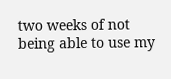two weeks of not being able to use my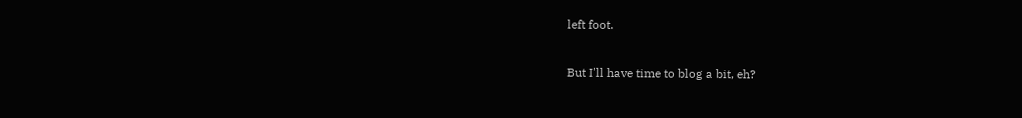left foot.

But I'll have time to blog a bit, eh?